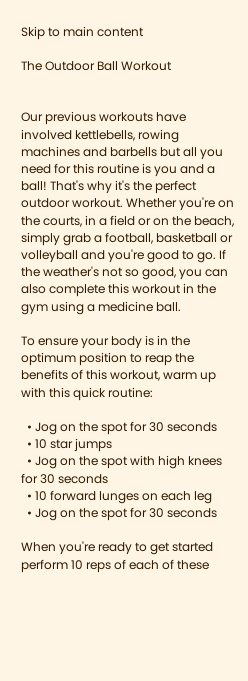Skip to main content

The Outdoor Ball Workout


Our previous workouts have involved kettlebells, rowing machines and barbells but all you need for this routine is you and a ball! That's why it's the perfect outdoor workout. Whether you're on the courts, in a field or on the beach, simply grab a football, basketball or volleyball and you're good to go. If the weather's not so good, you can also complete this workout in the gym using a medicine ball.

To ensure your body is in the optimum position to reap the benefits of this workout, warm up with this quick routine:

  • Jog on the spot for 30 seconds
  • 10 star jumps
  • Jog on the spot with high knees for 30 seconds
  • 10 forward lunges on each leg
  • Jog on the spot for 30 seconds

When you're ready to get started perform 10 reps of each of these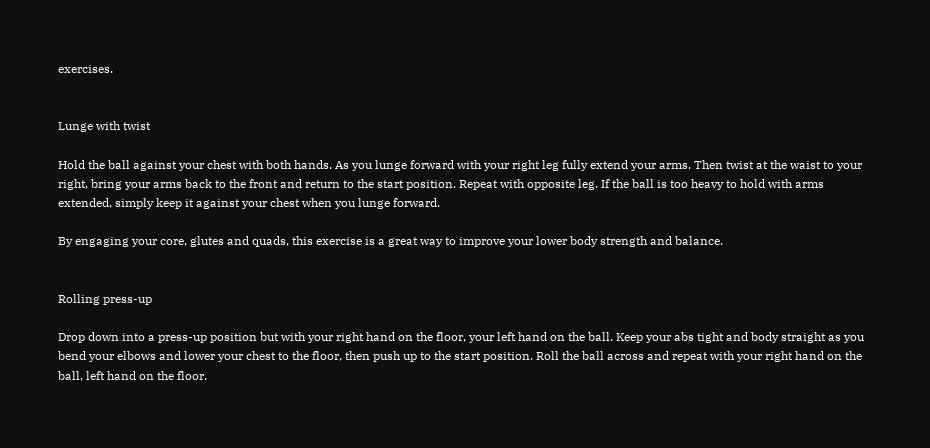exercises.


Lunge with twist

Hold the ball against your chest with both hands. As you lunge forward with your right leg fully extend your arms. Then twist at the waist to your right, bring your arms back to the front and return to the start position. Repeat with opposite leg. If the ball is too heavy to hold with arms extended, simply keep it against your chest when you lunge forward.

By engaging your core, glutes and quads, this exercise is a great way to improve your lower body strength and balance.


Rolling press-up

Drop down into a press-up position but with your right hand on the floor, your left hand on the ball. Keep your abs tight and body straight as you bend your elbows and lower your chest to the floor, then push up to the start position. Roll the ball across and repeat with your right hand on the ball, left hand on the floor.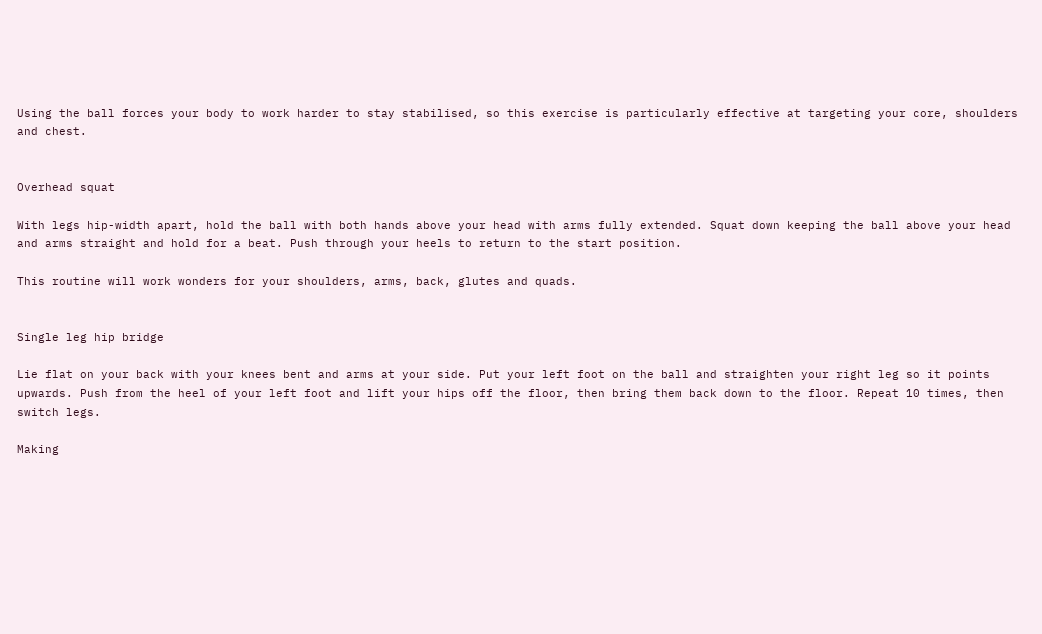Using the ball forces your body to work harder to stay stabilised, so this exercise is particularly effective at targeting your core, shoulders and chest.


Overhead squat

With legs hip-width apart, hold the ball with both hands above your head with arms fully extended. Squat down keeping the ball above your head and arms straight and hold for a beat. Push through your heels to return to the start position.

This routine will work wonders for your shoulders, arms, back, glutes and quads.


Single leg hip bridge

Lie flat on your back with your knees bent and arms at your side. Put your left foot on the ball and straighten your right leg so it points upwards. Push from the heel of your left foot and lift your hips off the floor, then bring them back down to the floor. Repeat 10 times, then switch legs.

Making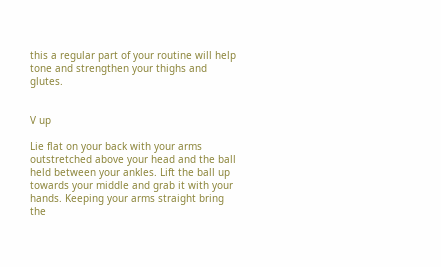this a regular part of your routine will help tone and strengthen your thighs and glutes.


V up

Lie flat on your back with your arms outstretched above your head and the ball held between your ankles. Lift the ball up towards your middle and grab it with your hands. Keeping your arms straight bring the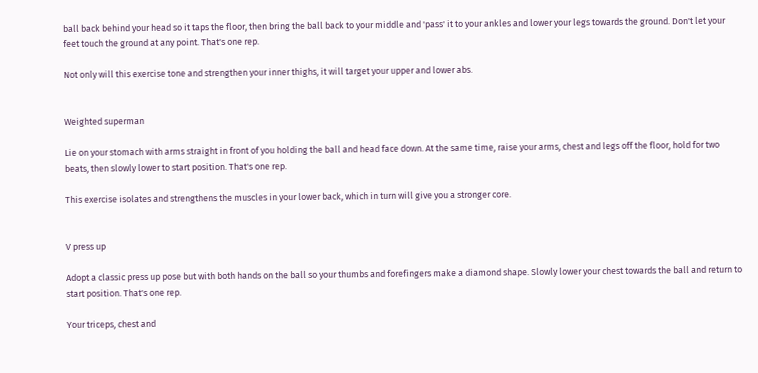ball back behind your head so it taps the floor, then bring the ball back to your middle and 'pass' it to your ankles and lower your legs towards the ground. Don't let your feet touch the ground at any point. That's one rep.

Not only will this exercise tone and strengthen your inner thighs, it will target your upper and lower abs.


Weighted superman

Lie on your stomach with arms straight in front of you holding the ball and head face down. At the same time, raise your arms, chest and legs off the floor, hold for two beats, then slowly lower to start position. That's one rep.

This exercise isolates and strengthens the muscles in your lower back, which in turn will give you a stronger core.


V press up

Adopt a classic press up pose but with both hands on the ball so your thumbs and forefingers make a diamond shape. Slowly lower your chest towards the ball and return to start position. That's one rep.

Your triceps, chest and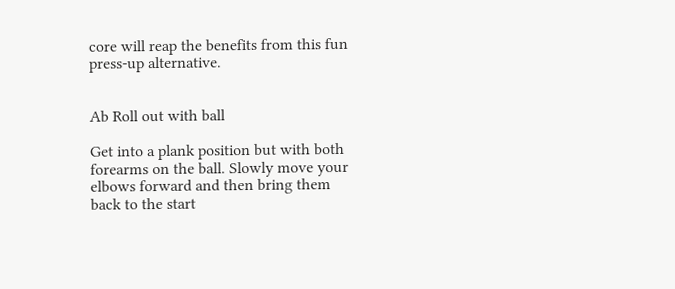core will reap the benefits from this fun press-up alternative.


Ab Roll out with ball

Get into a plank position but with both forearms on the ball. Slowly move your elbows forward and then bring them back to the start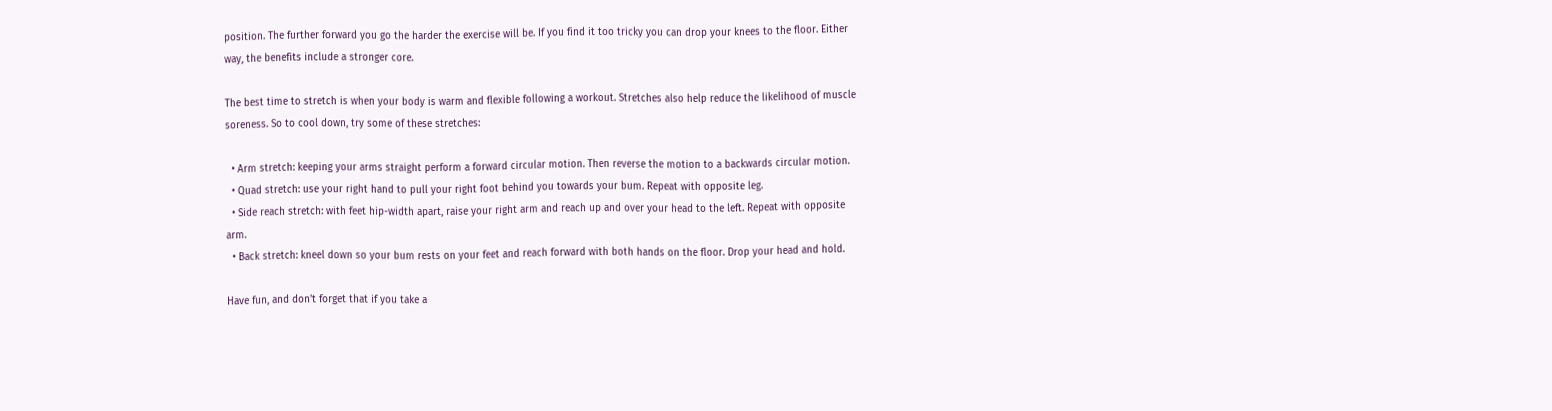position. The further forward you go the harder the exercise will be. If you find it too tricky you can drop your knees to the floor. Either way, the benefits include a stronger core.

The best time to stretch is when your body is warm and flexible following a workout. Stretches also help reduce the likelihood of muscle soreness. So to cool down, try some of these stretches:

  • Arm stretch: keeping your arms straight perform a forward circular motion. Then reverse the motion to a backwards circular motion.
  • Quad stretch: use your right hand to pull your right foot behind you towards your bum. Repeat with opposite leg.
  • Side reach stretch: with feet hip-width apart, raise your right arm and reach up and over your head to the left. Repeat with opposite arm.
  • Back stretch: kneel down so your bum rests on your feet and reach forward with both hands on the floor. Drop your head and hold.

Have fun, and don't forget that if you take a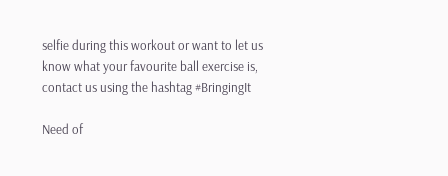selfie during this workout or want to let us know what your favourite ball exercise is, contact us using the hashtag #BringingIt

Need of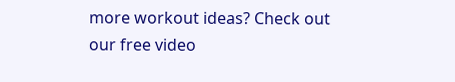more workout ideas? Check out our free video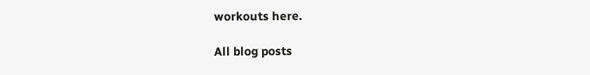workouts here.

All blog posts